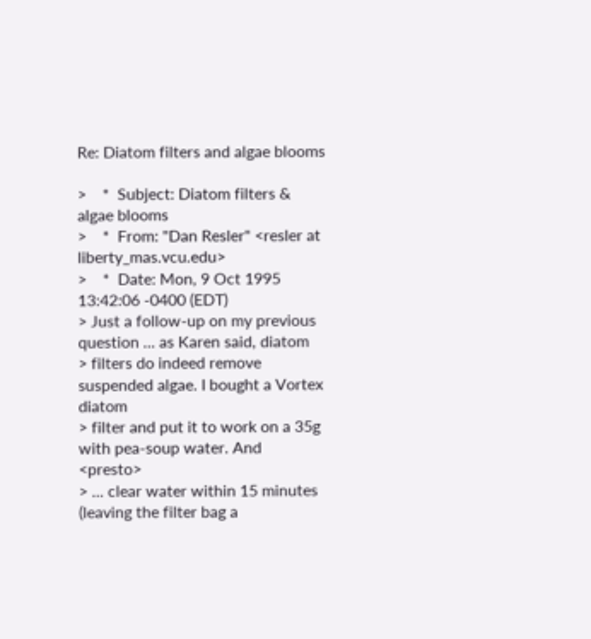Re: Diatom filters and algae blooms

>    *  Subject: Diatom filters & algae blooms
>    *  From: "Dan Resler" <resler at liberty_mas.vcu.edu>
>    *  Date: Mon, 9 Oct 1995 13:42:06 -0400 (EDT)
> Just a follow-up on my previous question ... as Karen said, diatom
> filters do indeed remove suspended algae. I bought a Vortex diatom
> filter and put it to work on a 35g with pea-soup water. And <presto>
> ... clear water within 15 minutes (leaving the filter bag a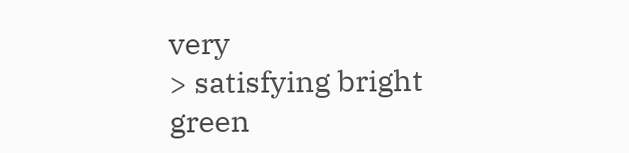very
> satisfying bright green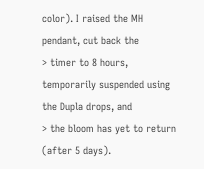color). I raised the MH pendant, cut back the
> timer to 8 hours, temporarily suspended using the Dupla drops, and
> the bloom has yet to return (after 5 days).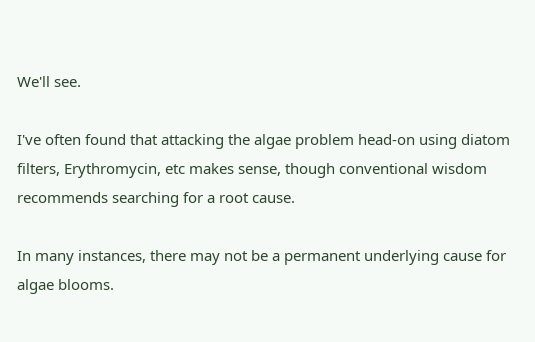We'll see.

I've often found that attacking the algae problem head-on using diatom
filters, Erythromycin, etc makes sense, though conventional wisdom
recommends searching for a root cause.

In many instances, there may not be a permanent underlying cause for
algae blooms.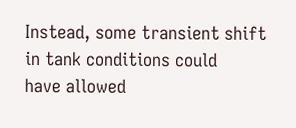Instead, some transient shift in tank conditions could
have allowed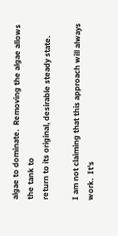algae to dominate.  Removing the algae allows the tank to
return to its original, desirable steady state.

I am not claiming that this approach will always work.  It's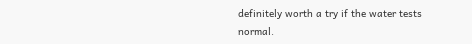definitely worth a try if the water tests normal.